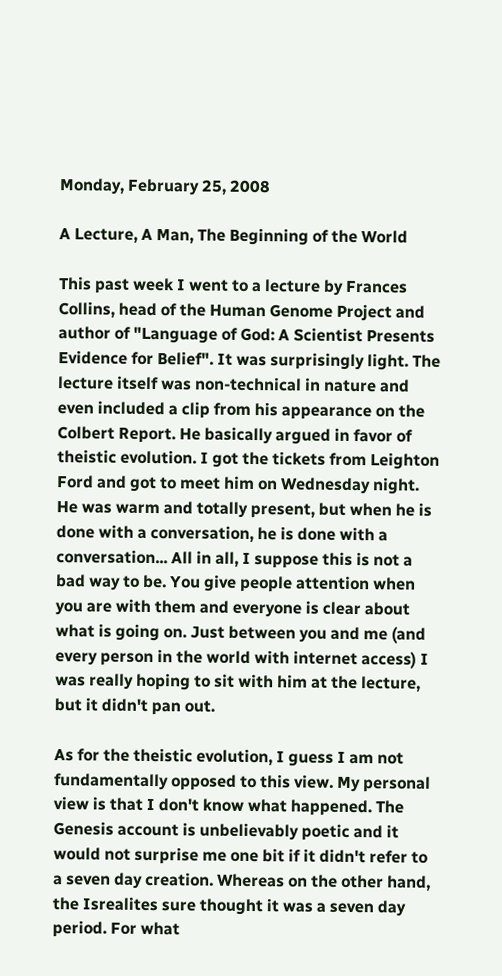Monday, February 25, 2008

A Lecture, A Man, The Beginning of the World

This past week I went to a lecture by Frances Collins, head of the Human Genome Project and author of "Language of God: A Scientist Presents Evidence for Belief". It was surprisingly light. The lecture itself was non-technical in nature and even included a clip from his appearance on the Colbert Report. He basically argued in favor of theistic evolution. I got the tickets from Leighton Ford and got to meet him on Wednesday night. He was warm and totally present, but when he is done with a conversation, he is done with a conversation... All in all, I suppose this is not a bad way to be. You give people attention when you are with them and everyone is clear about what is going on. Just between you and me (and every person in the world with internet access) I was really hoping to sit with him at the lecture, but it didn't pan out.

As for the theistic evolution, I guess I am not fundamentally opposed to this view. My personal view is that I don't know what happened. The Genesis account is unbelievably poetic and it would not surprise me one bit if it didn't refer to a seven day creation. Whereas on the other hand, the Isrealites sure thought it was a seven day period. For what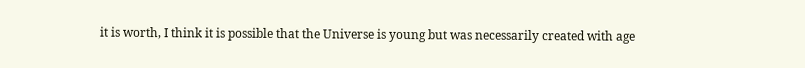it is worth, I think it is possible that the Universe is young but was necessarily created with age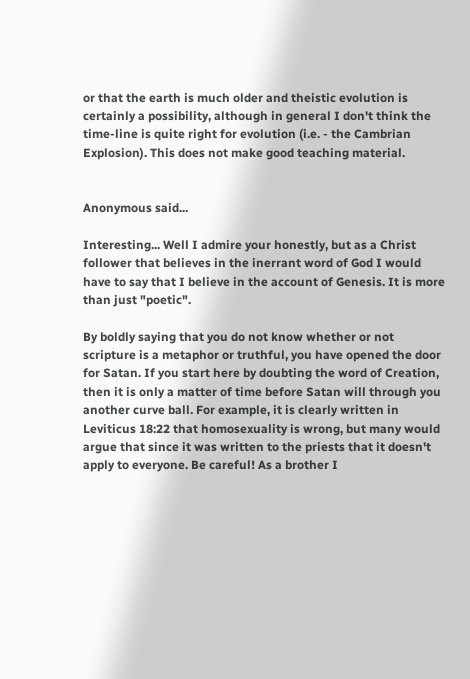or that the earth is much older and theistic evolution is certainly a possibility, although in general I don't think the time-line is quite right for evolution (i.e. - the Cambrian Explosion). This does not make good teaching material.


Anonymous said...

Interesting... Well I admire your honestly, but as a Christ follower that believes in the inerrant word of God I would have to say that I believe in the account of Genesis. It is more than just "poetic".

By boldly saying that you do not know whether or not scripture is a metaphor or truthful, you have opened the door for Satan. If you start here by doubting the word of Creation, then it is only a matter of time before Satan will through you another curve ball. For example, it is clearly written in Leviticus 18:22 that homosexuality is wrong, but many would argue that since it was written to the priests that it doesn't apply to everyone. Be careful! As a brother I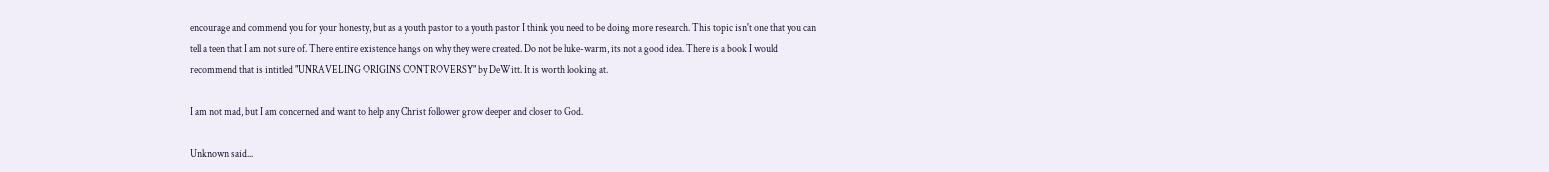encourage and commend you for your honesty, but as a youth pastor to a youth pastor I think you need to be doing more research. This topic isn't one that you can tell a teen that I am not sure of. There entire existence hangs on why they were created. Do not be luke-warm, its not a good idea. There is a book I would recommend that is intitled "UNRAVELING ORIGINS CONTROVERSY" by DeWitt. It is worth looking at.

I am not mad, but I am concerned and want to help any Christ follower grow deeper and closer to God.

Unknown said...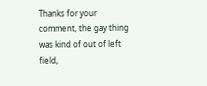Thanks for your comment, the gay thing was kind of out of left field,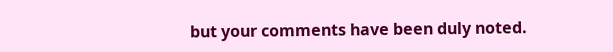but your comments have been duly noted.